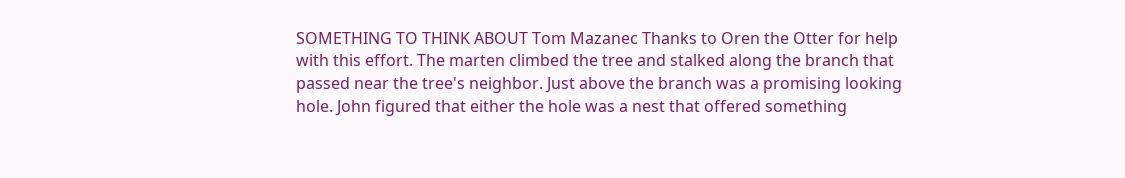SOMETHING TO THINK ABOUT Tom Mazanec Thanks to Oren the Otter for help with this effort. The marten climbed the tree and stalked along the branch that passed near the tree's neighbor. Just above the branch was a promising looking hole. John figured that either the hole was a nest that offered something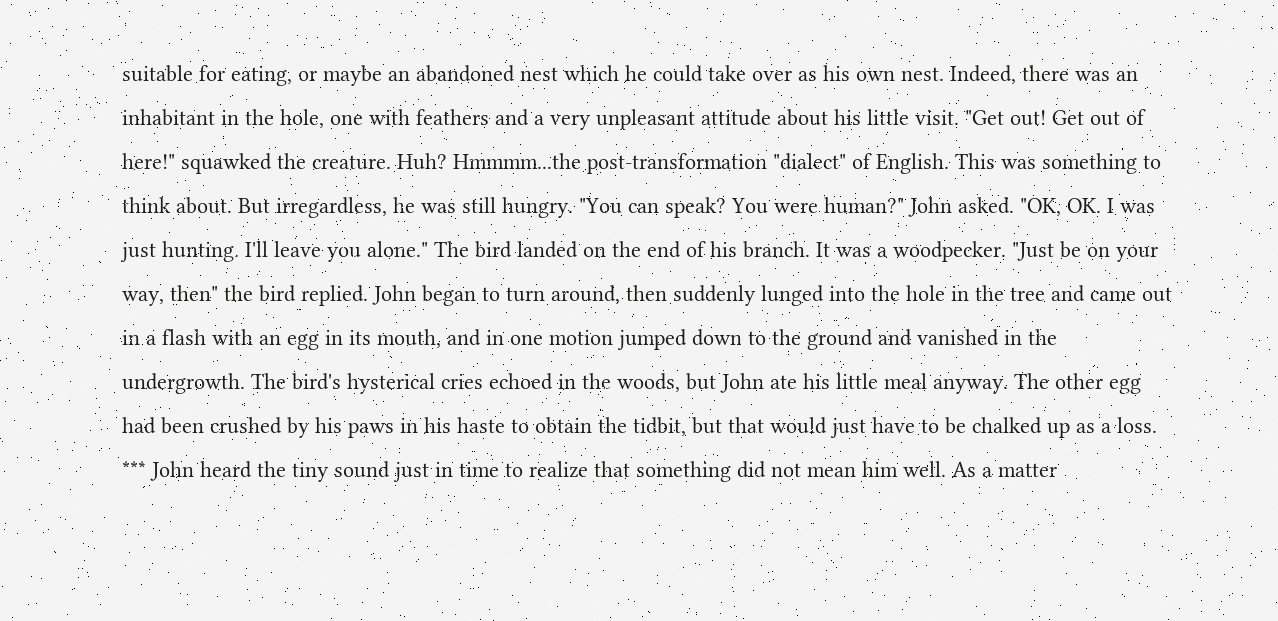suitable for eating, or maybe an abandoned nest which he could take over as his own nest. Indeed, there was an inhabitant in the hole, one with feathers and a very unpleasant attitude about his little visit. "Get out! Get out of here!" squawked the creature. Huh? Hmmmm...the post-transformation "dialect" of English. This was something to think about. But irregardless, he was still hungry. "You can speak? You were human?" John asked. "OK, OK. I was just hunting. I'll leave you alone." The bird landed on the end of his branch. It was a woodpecker. "Just be on your way, then" the bird replied. John began to turn around, then suddenly lunged into the hole in the tree and came out in a flash with an egg in its mouth, and in one motion jumped down to the ground and vanished in the undergrowth. The bird's hysterical cries echoed in the woods, but John ate his little meal anyway. The other egg had been crushed by his paws in his haste to obtain the tidbit, but that would just have to be chalked up as a loss. *** John heard the tiny sound just in time to realize that something did not mean him well. As a matter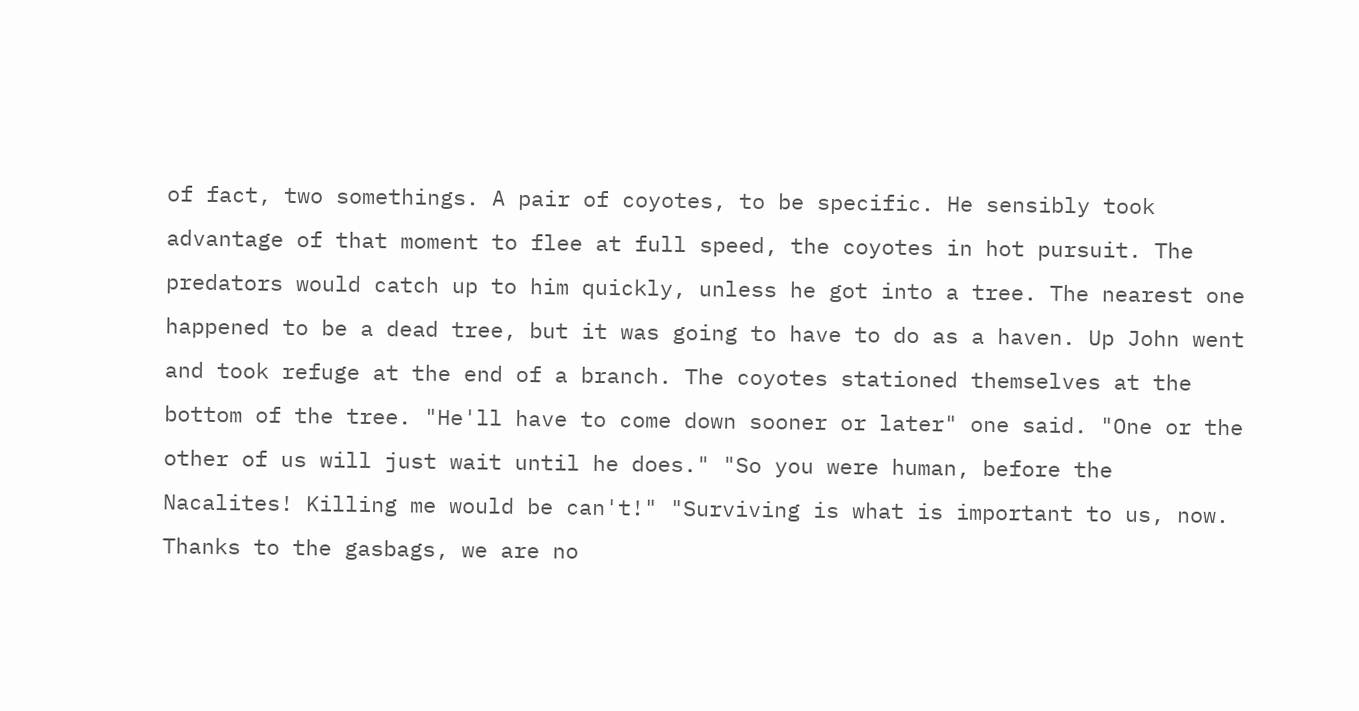of fact, two somethings. A pair of coyotes, to be specific. He sensibly took advantage of that moment to flee at full speed, the coyotes in hot pursuit. The predators would catch up to him quickly, unless he got into a tree. The nearest one happened to be a dead tree, but it was going to have to do as a haven. Up John went and took refuge at the end of a branch. The coyotes stationed themselves at the bottom of the tree. "He'll have to come down sooner or later" one said. "One or the other of us will just wait until he does." "So you were human, before the Nacalites! Killing me would be can't!" "Surviving is what is important to us, now. Thanks to the gasbags, we are no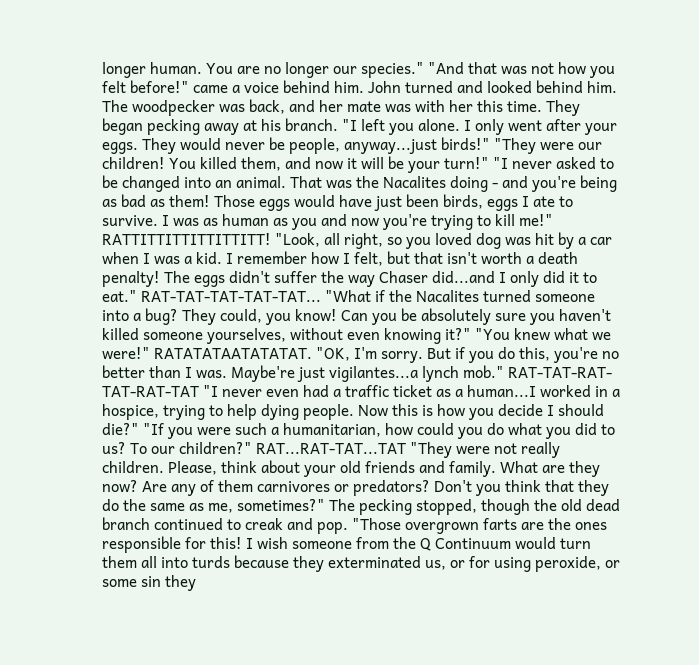longer human. You are no longer our species." "And that was not how you felt before!" came a voice behind him. John turned and looked behind him. The woodpecker was back, and her mate was with her this time. They began pecking away at his branch. "I left you alone. I only went after your eggs. They would never be people, anyway...just birds!" "They were our children! You killed them, and now it will be your turn!" "I never asked to be changed into an animal. That was the Nacalites doing - and you're being as bad as them! Those eggs would have just been birds, eggs I ate to survive. I was as human as you and now you're trying to kill me!" RATTITTITTITTITTITT! "Look, all right, so you loved dog was hit by a car when I was a kid. I remember how I felt, but that isn't worth a death penalty! The eggs didn't suffer the way Chaser did...and I only did it to eat." RAT-TAT-TAT-TAT-TAT... "What if the Nacalites turned someone into a bug? They could, you know! Can you be absolutely sure you haven't killed someone yourselves, without even knowing it?" "You knew what we were!" RATATATAATATATAT. "OK, I'm sorry. But if you do this, you're no better than I was. Maybe're just vigilantes...a lynch mob." RAT-TAT-RAT-TAT-RAT-TAT "I never even had a traffic ticket as a human...I worked in a hospice, trying to help dying people. Now this is how you decide I should die?" "If you were such a humanitarian, how could you do what you did to us? To our children?" RAT...RAT-TAT...TAT "They were not really children. Please, think about your old friends and family. What are they now? Are any of them carnivores or predators? Don't you think that they do the same as me, sometimes?" The pecking stopped, though the old dead branch continued to creak and pop. "Those overgrown farts are the ones responsible for this! I wish someone from the Q Continuum would turn them all into turds because they exterminated us, or for using peroxide, or some sin they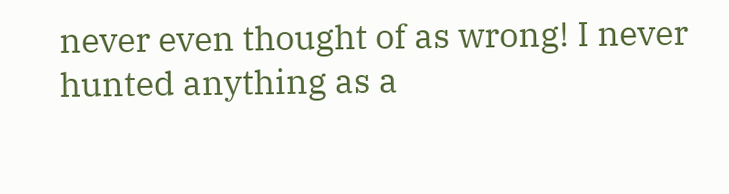never even thought of as wrong! I never hunted anything as a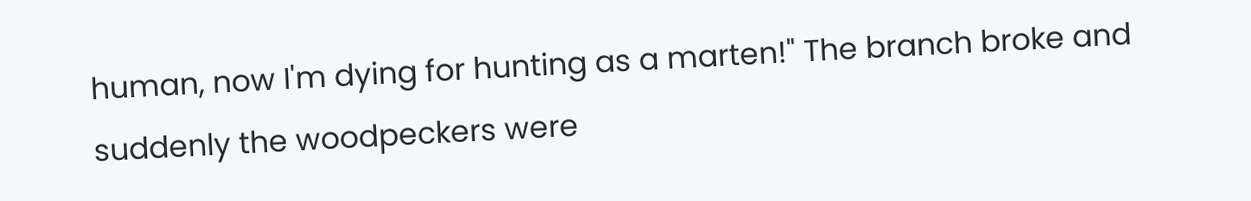human, now I'm dying for hunting as a marten!" The branch broke and suddenly the woodpeckers were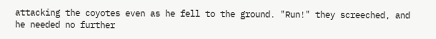attacking the coyotes even as he fell to the ground. "Run!" they screeched, and he needed no further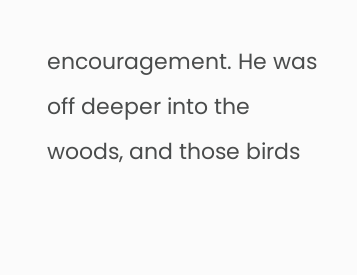encouragement. He was off deeper into the woods, and those birds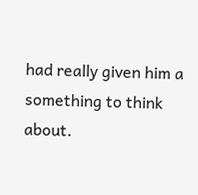had really given him a something to think about.